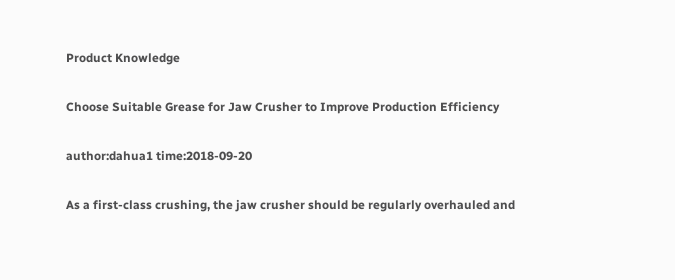Product Knowledge

Choose Suitable Grease for Jaw Crusher to Improve Production Efficiency

author:dahua1 time:2018-09-20

As a first-class crushing, the jaw crusher should be regularly overhauled and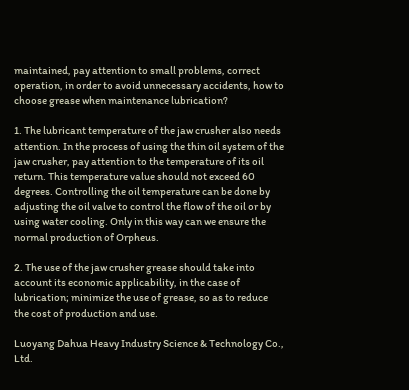maintained, pay attention to small problems, correct operation, in order to avoid unnecessary accidents, how to choose grease when maintenance lubrication?

1. The lubricant temperature of the jaw crusher also needs attention. In the process of using the thin oil system of the jaw crusher, pay attention to the temperature of its oil return. This temperature value should not exceed 60 degrees. Controlling the oil temperature can be done by adjusting the oil valve to control the flow of the oil or by using water cooling. Only in this way can we ensure the normal production of Orpheus.

2. The use of the jaw crusher grease should take into account its economic applicability, in the case of lubrication; minimize the use of grease, so as to reduce the cost of production and use.

Luoyang Dahua Heavy Industry Science & Technology Co., Ltd.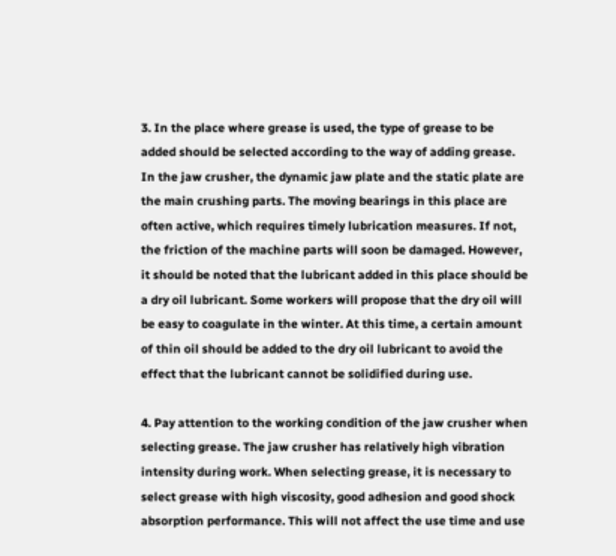3. In the place where grease is used, the type of grease to be added should be selected according to the way of adding grease. In the jaw crusher, the dynamic jaw plate and the static plate are the main crushing parts. The moving bearings in this place are often active, which requires timely lubrication measures. If not, the friction of the machine parts will soon be damaged. However, it should be noted that the lubricant added in this place should be a dry oil lubricant. Some workers will propose that the dry oil will be easy to coagulate in the winter. At this time, a certain amount of thin oil should be added to the dry oil lubricant to avoid the effect that the lubricant cannot be solidified during use.

4. Pay attention to the working condition of the jaw crusher when selecting grease. The jaw crusher has relatively high vibration intensity during work. When selecting grease, it is necessary to select grease with high viscosity, good adhesion and good shock absorption performance. This will not affect the use time and use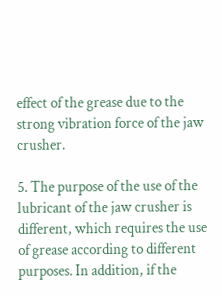effect of the grease due to the strong vibration force of the jaw crusher.

5. The purpose of the use of the lubricant of the jaw crusher is different, which requires the use of grease according to different purposes. In addition, if the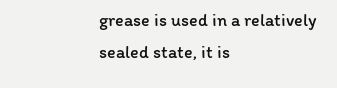grease is used in a relatively sealed state, it is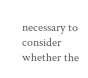necessary to consider whether the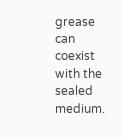grease can coexist with the sealed medium.